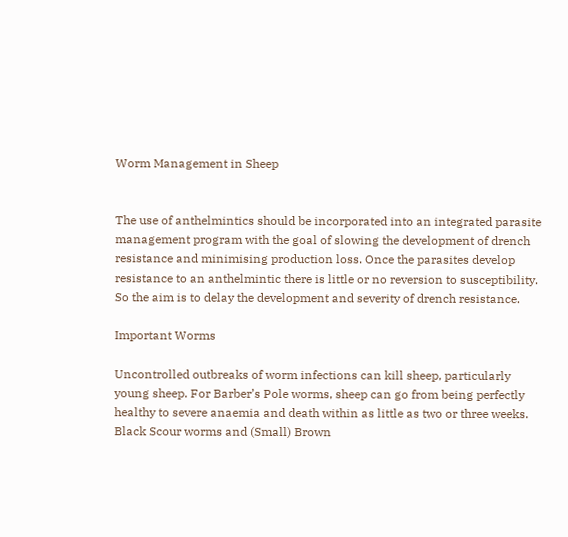Worm Management in Sheep


The use of anthelmintics should be incorporated into an integrated parasite management program with the goal of slowing the development of drench resistance and minimising production loss. Once the parasites develop resistance to an anthelmintic there is little or no reversion to susceptibility. So the aim is to delay the development and severity of drench resistance.

Important Worms

Uncontrolled outbreaks of worm infections can kill sheep, particularly young sheep. For Barber’s Pole worms, sheep can go from being perfectly healthy to severe anaemia and death within as little as two or three weeks. Black Scour worms and (Small) Brown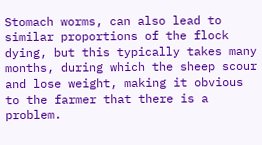Stomach worms, can also lead to similar proportions of the flock dying, but this typically takes many months, during which the sheep scour and lose weight, making it obvious to the farmer that there is a problem.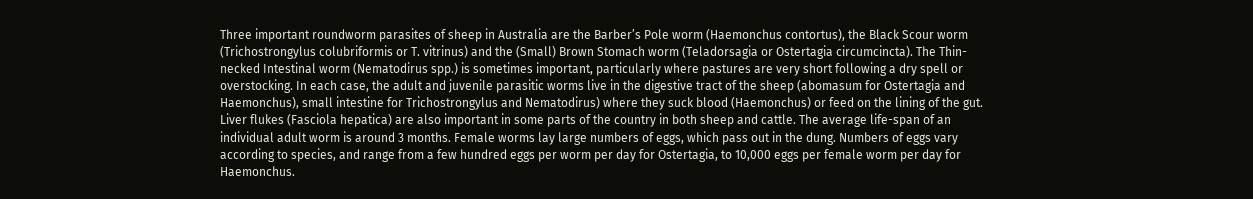Three important roundworm parasites of sheep in Australia are the Barber’s Pole worm (Haemonchus contortus), the Black Scour worm (Trichostrongylus colubriformis or T. vitrinus) and the (Small) Brown Stomach worm (Teladorsagia or Ostertagia circumcincta). The Thin-necked Intestinal worm (Nematodirus spp.) is sometimes important, particularly where pastures are very short following a dry spell or overstocking. In each case, the adult and juvenile parasitic worms live in the digestive tract of the sheep (abomasum for Ostertagia and Haemonchus), small intestine for Trichostrongylus and Nematodirus) where they suck blood (Haemonchus) or feed on the lining of the gut. Liver flukes (Fasciola hepatica) are also important in some parts of the country in both sheep and cattle. The average life-span of an individual adult worm is around 3 months. Female worms lay large numbers of eggs, which pass out in the dung. Numbers of eggs vary according to species, and range from a few hundred eggs per worm per day for Ostertagia, to 10,000 eggs per female worm per day for Haemonchus.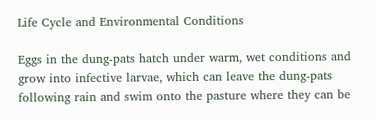Life Cycle and Environmental Conditions

Eggs in the dung-pats hatch under warm, wet conditions and grow into infective larvae, which can leave the dung-pats following rain and swim onto the pasture where they can be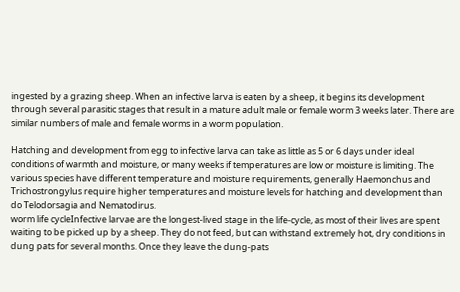ingested by a grazing sheep. When an infective larva is eaten by a sheep, it begins its development through several parasitic stages that result in a mature adult male or female worm 3 weeks later. There are similar numbers of male and female worms in a worm population.

Hatching and development from egg to infective larva can take as little as 5 or 6 days under ideal conditions of warmth and moisture, or many weeks if temperatures are low or moisture is limiting. The various species have different temperature and moisture requirements, generally Haemonchus and Trichostrongylus require higher temperatures and moisture levels for hatching and development than do Telodorsagia and Nematodirus.
worm life cycleInfective larvae are the longest-lived stage in the life-cycle, as most of their lives are spent waiting to be picked up by a sheep. They do not feed, but can withstand extremely hot, dry conditions in dung pats for several months. Once they leave the dung-pats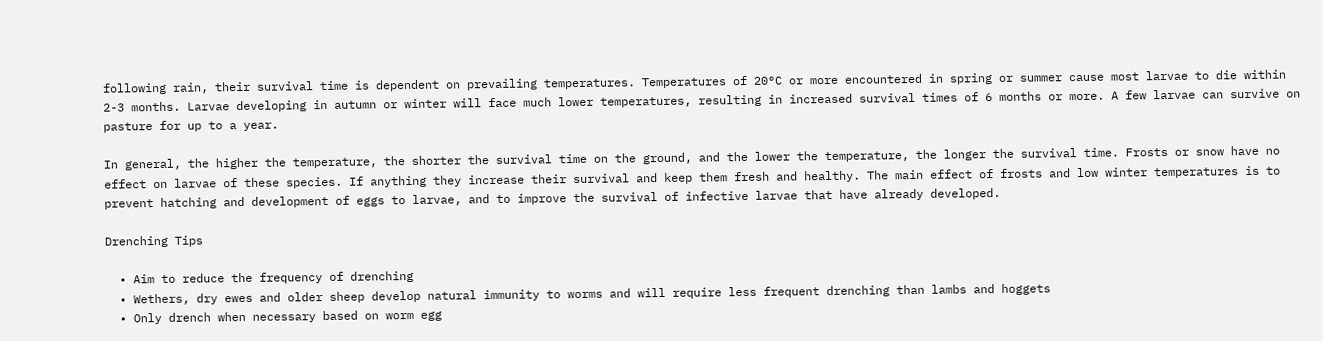following rain, their survival time is dependent on prevailing temperatures. Temperatures of 20°C or more encountered in spring or summer cause most larvae to die within 2-3 months. Larvae developing in autumn or winter will face much lower temperatures, resulting in increased survival times of 6 months or more. A few larvae can survive on pasture for up to a year.

In general, the higher the temperature, the shorter the survival time on the ground, and the lower the temperature, the longer the survival time. Frosts or snow have no effect on larvae of these species. If anything they increase their survival and keep them fresh and healthy. The main effect of frosts and low winter temperatures is to prevent hatching and development of eggs to larvae, and to improve the survival of infective larvae that have already developed.

Drenching Tips

  • Aim to reduce the frequency of drenching
  • Wethers, dry ewes and older sheep develop natural immunity to worms and will require less frequent drenching than lambs and hoggets
  • Only drench when necessary based on worm egg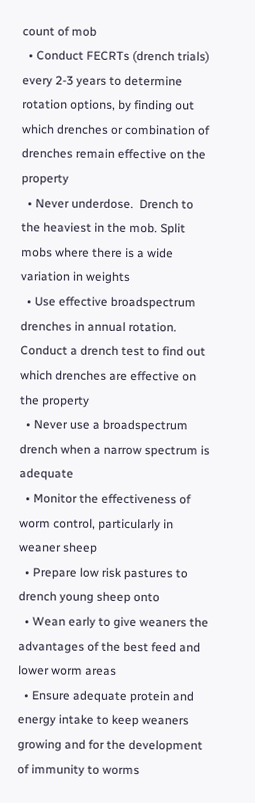count of mob
  • Conduct FECRTs (drench trials) every 2-3 years to determine rotation options, by finding out which drenches or combination of drenches remain effective on the property
  • Never underdose.  Drench to the heaviest in the mob. Split mobs where there is a wide variation in weights
  • Use effective broadspectrum drenches in annual rotation.  Conduct a drench test to find out which drenches are effective on the property
  • Never use a broadspectrum drench when a narrow spectrum is adequate
  • Monitor the effectiveness of worm control, particularly in weaner sheep
  • Prepare low risk pastures to drench young sheep onto
  • Wean early to give weaners the advantages of the best feed and lower worm areas
  • Ensure adequate protein and energy intake to keep weaners growing and for the development of immunity to worms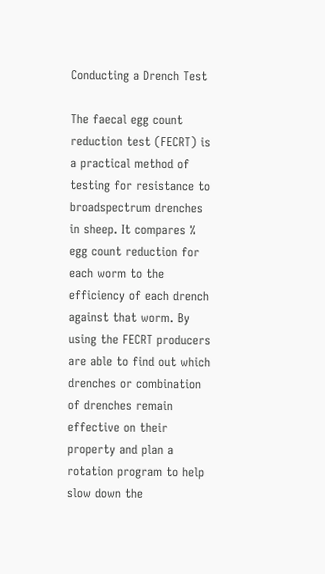Conducting a Drench Test

The faecal egg count reduction test (FECRT) is a practical method of testing for resistance to broadspectrum drenches in sheep. It compares % egg count reduction for each worm to the efficiency of each drench against that worm. By using the FECRT producers are able to find out which drenches or combination of drenches remain effective on their property and plan a rotation program to help slow down the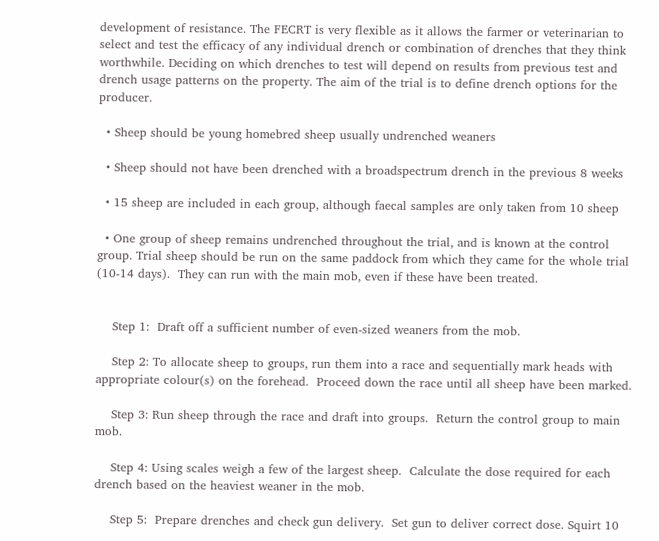development of resistance. The FECRT is very flexible as it allows the farmer or veterinarian to select and test the efficacy of any individual drench or combination of drenches that they think worthwhile. Deciding on which drenches to test will depend on results from previous test and drench usage patterns on the property. The aim of the trial is to define drench options for the producer.

  • Sheep should be young homebred sheep usually undrenched weaners

  • Sheep should not have been drenched with a broadspectrum drench in the previous 8 weeks

  • 15 sheep are included in each group, although faecal samples are only taken from 10 sheep

  • One group of sheep remains undrenched throughout the trial, and is known at the control group. Trial sheep should be run on the same paddock from which they came for the whole trial (10-14 days).  They can run with the main mob, even if these have been treated.


    Step 1:  Draft off a sufficient number of even-sized weaners from the mob.

    Step 2: To allocate sheep to groups, run them into a race and sequentially mark heads with appropriate colour(s) on the forehead.  Proceed down the race until all sheep have been marked.

    Step 3: Run sheep through the race and draft into groups.  Return the control group to main mob.

    Step 4: Using scales weigh a few of the largest sheep.  Calculate the dose required for each drench based on the heaviest weaner in the mob.

    Step 5:  Prepare drenches and check gun delivery.  Set gun to deliver correct dose. Squirt 10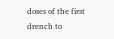doses of the first drench to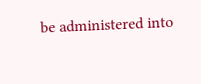be administered into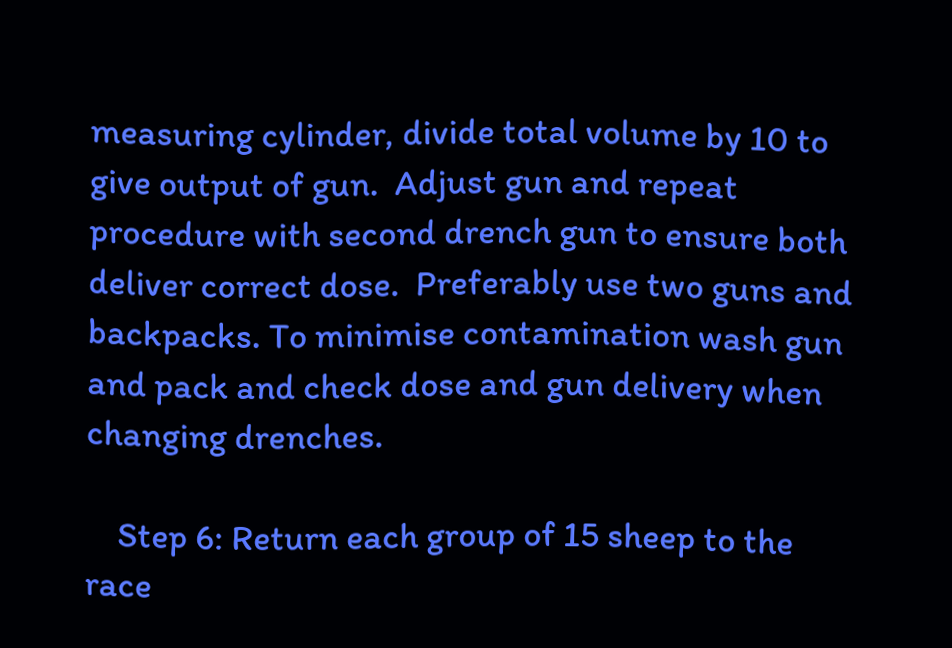measuring cylinder, divide total volume by 10 to give output of gun.  Adjust gun and repeat procedure with second drench gun to ensure both deliver correct dose.  Preferably use two guns and backpacks. To minimise contamination wash gun and pack and check dose and gun delivery when changing drenches.

    Step 6: Return each group of 15 sheep to the race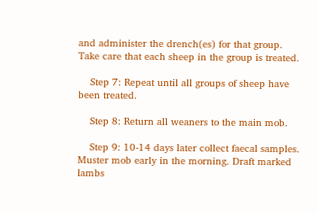and administer the drench(es) for that group.  Take care that each sheep in the group is treated.

    Step 7: Repeat until all groups of sheep have been treated.

    Step 8: Return all weaners to the main mob.

    Step 9: 10-14 days later collect faecal samples. Muster mob early in the morning. Draft marked lambs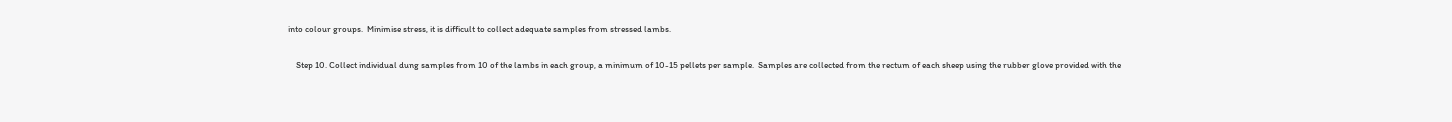into colour groups.  Minimise stress, it is difficult to collect adequate samples from stressed lambs.

    Step 10. Collect individual dung samples from 10 of the lambs in each group, a minimum of 10-15 pellets per sample.  Samples are collected from the rectum of each sheep using the rubber glove provided with the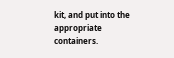kit, and put into the appropriate containers.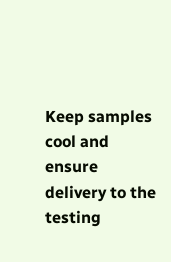Keep samples cool and ensure delivery to the testing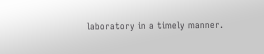laboratory in a timely manner.